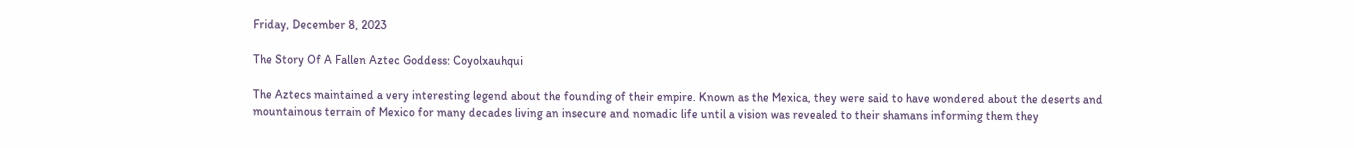Friday, December 8, 2023

The Story Of A Fallen Aztec Goddess: Coyolxauhqui

The Aztecs maintained a very interesting legend about the founding of their empire. Known as the Mexica, they were said to have wondered about the deserts and mountainous terrain of Mexico for many decades living an insecure and nomadic life until a vision was revealed to their shamans informing them they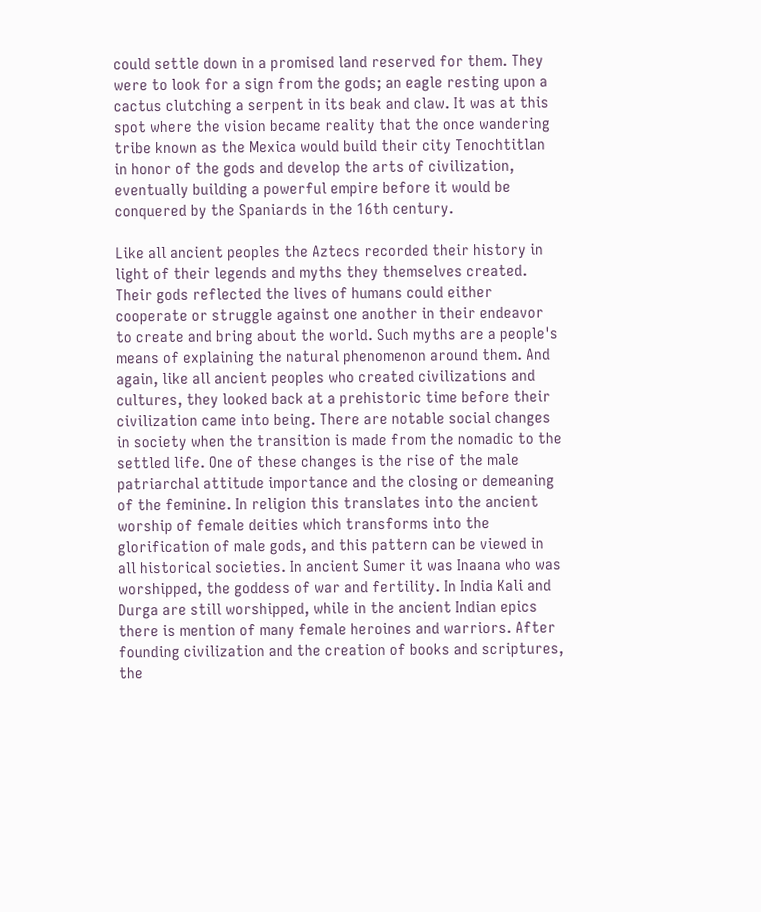could settle down in a promised land reserved for them. They were to look for a sign from the gods; an eagle resting upon a cactus clutching a serpent in its beak and claw. It was at this spot where the vision became reality that the once wandering tribe known as the Mexica would build their city Tenochtitlan in honor of the gods and develop the arts of civilization, eventually building a powerful empire before it would be conquered by the Spaniards in the 16th century.

Like all ancient peoples the Aztecs recorded their history in light of their legends and myths they themselves created. Their gods reflected the lives of humans could either cooperate or struggle against one another in their endeavor to create and bring about the world. Such myths are a people's means of explaining the natural phenomenon around them. And again, like all ancient peoples who created civilizations and cultures, they looked back at a prehistoric time before their civilization came into being. There are notable social changes in society when the transition is made from the nomadic to the settled life. One of these changes is the rise of the male patriarchal attitude importance and the closing or demeaning of the feminine. In religion this translates into the ancient worship of female deities which transforms into the glorification of male gods, and this pattern can be viewed in all historical societies. In ancient Sumer it was Inaana who was worshipped, the goddess of war and fertility. In India Kali and Durga are still worshipped, while in the ancient Indian epics there is mention of many female heroines and warriors. After founding civilization and the creation of books and scriptures, the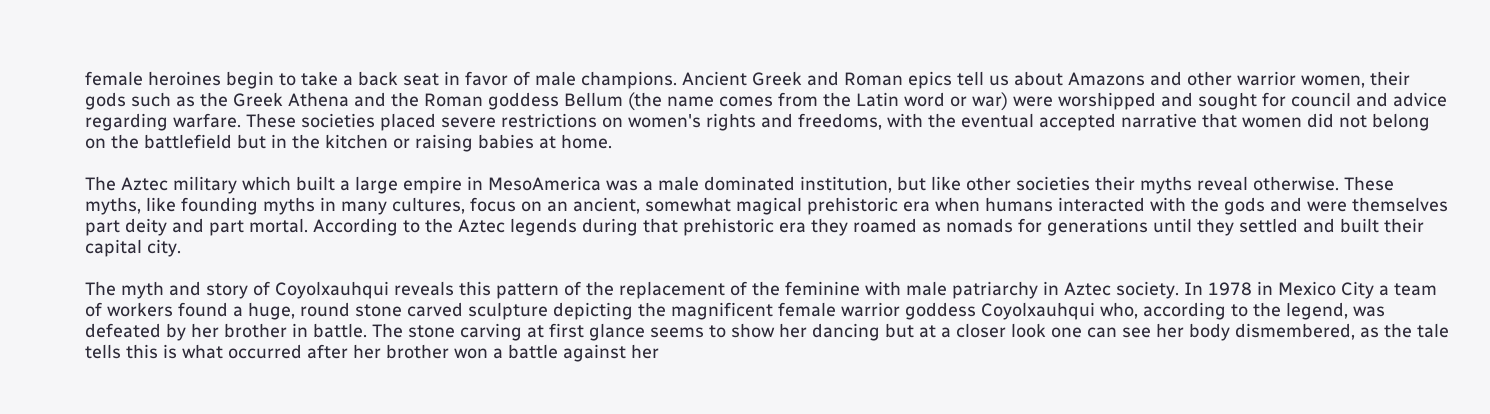female heroines begin to take a back seat in favor of male champions. Ancient Greek and Roman epics tell us about Amazons and other warrior women, their gods such as the Greek Athena and the Roman goddess Bellum (the name comes from the Latin word or war) were worshipped and sought for council and advice regarding warfare. These societies placed severe restrictions on women's rights and freedoms, with the eventual accepted narrative that women did not belong on the battlefield but in the kitchen or raising babies at home.

The Aztec military which built a large empire in MesoAmerica was a male dominated institution, but like other societies their myths reveal otherwise. These myths, like founding myths in many cultures, focus on an ancient, somewhat magical prehistoric era when humans interacted with the gods and were themselves part deity and part mortal. According to the Aztec legends during that prehistoric era they roamed as nomads for generations until they settled and built their capital city.

The myth and story of Coyolxauhqui reveals this pattern of the replacement of the feminine with male patriarchy in Aztec society. In 1978 in Mexico City a team of workers found a huge, round stone carved sculpture depicting the magnificent female warrior goddess Coyolxauhqui who, according to the legend, was defeated by her brother in battle. The stone carving at first glance seems to show her dancing but at a closer look one can see her body dismembered, as the tale tells this is what occurred after her brother won a battle against her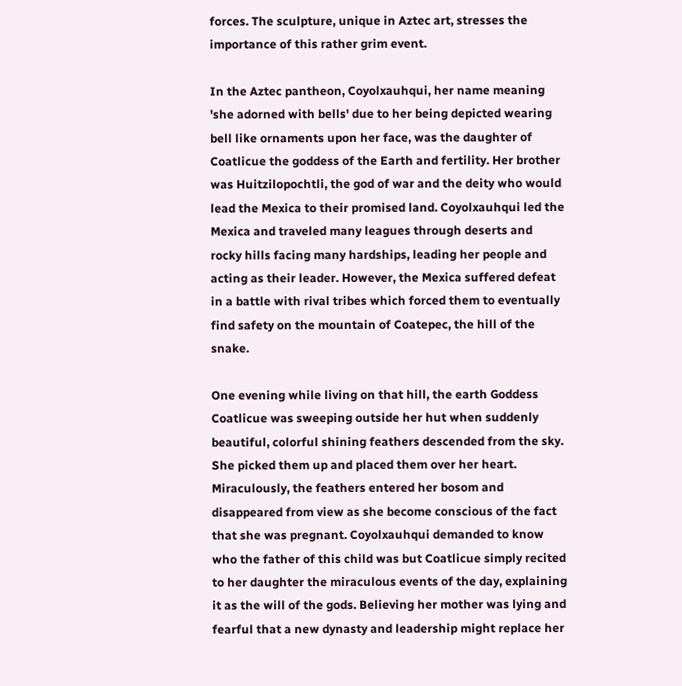forces. The sculpture, unique in Aztec art, stresses the importance of this rather grim event.

In the Aztec pantheon, Coyolxauhqui, her name meaning 'she adorned with bells' due to her being depicted wearing bell like ornaments upon her face, was the daughter of Coatlicue the goddess of the Earth and fertility. Her brother was Huitzilopochtli, the god of war and the deity who would lead the Mexica to their promised land. Coyolxauhqui led the Mexica and traveled many leagues through deserts and rocky hills facing many hardships, leading her people and acting as their leader. However, the Mexica suffered defeat in a battle with rival tribes which forced them to eventually find safety on the mountain of Coatepec, the hill of the snake.

One evening while living on that hill, the earth Goddess Coatlicue was sweeping outside her hut when suddenly beautiful, colorful shining feathers descended from the sky. She picked them up and placed them over her heart. Miraculously, the feathers entered her bosom and disappeared from view as she become conscious of the fact that she was pregnant. Coyolxauhqui demanded to know who the father of this child was but Coatlicue simply recited to her daughter the miraculous events of the day, explaining it as the will of the gods. Believing her mother was lying and fearful that a new dynasty and leadership might replace her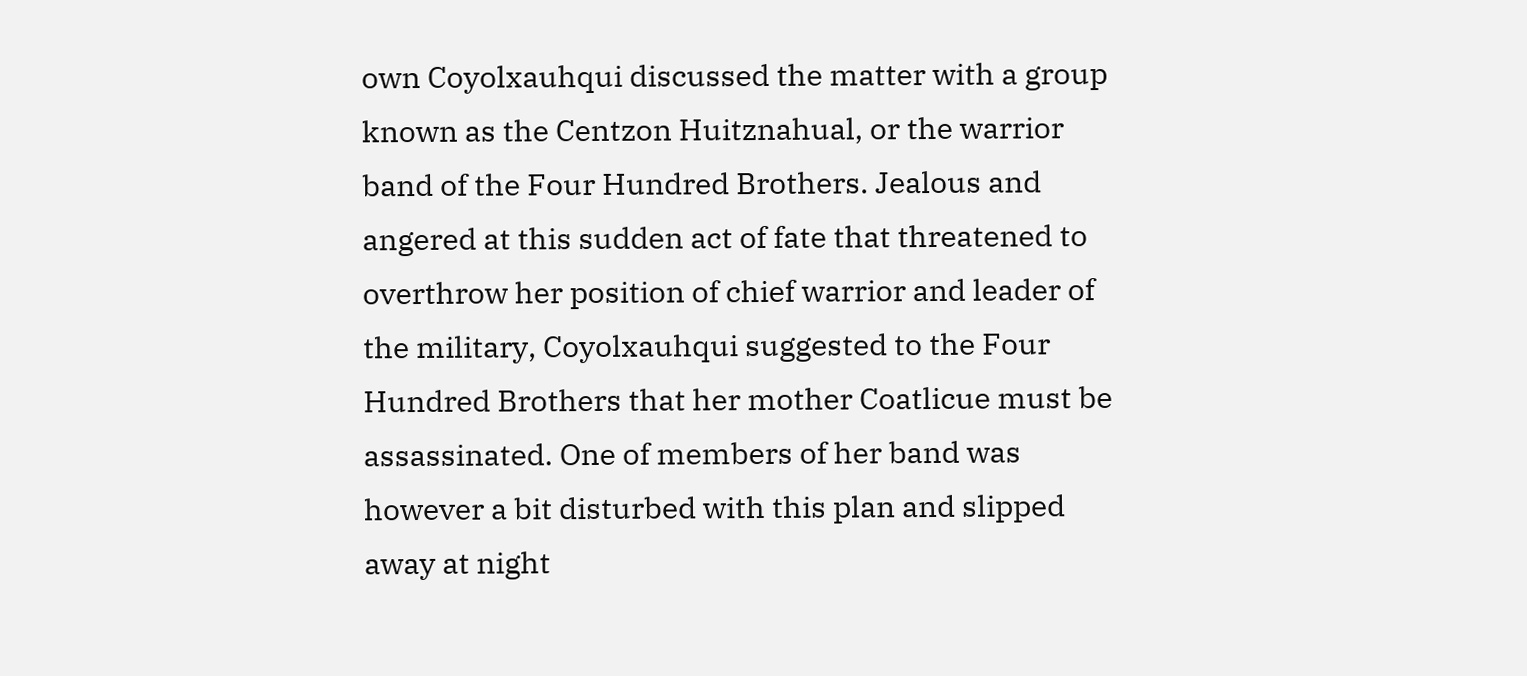own Coyolxauhqui discussed the matter with a group known as the Centzon Huitznahual, or the warrior band of the Four Hundred Brothers. Jealous and angered at this sudden act of fate that threatened to overthrow her position of chief warrior and leader of the military, Coyolxauhqui suggested to the Four Hundred Brothers that her mother Coatlicue must be assassinated. One of members of her band was however a bit disturbed with this plan and slipped away at night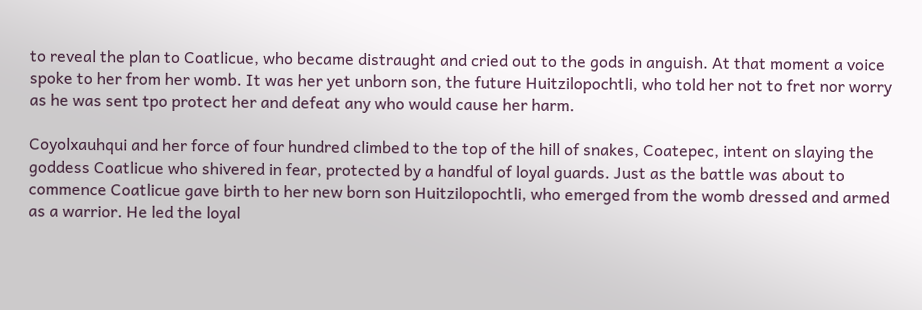to reveal the plan to Coatlicue, who became distraught and cried out to the gods in anguish. At that moment a voice spoke to her from her womb. It was her yet unborn son, the future Huitzilopochtli, who told her not to fret nor worry as he was sent tpo protect her and defeat any who would cause her harm.

Coyolxauhqui and her force of four hundred climbed to the top of the hill of snakes, Coatepec, intent on slaying the goddess Coatlicue who shivered in fear, protected by a handful of loyal guards. Just as the battle was about to commence Coatlicue gave birth to her new born son Huitzilopochtli, who emerged from the womb dressed and armed as a warrior. He led the loyal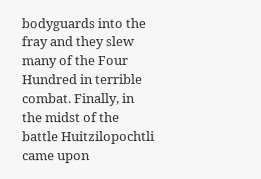bodyguards into the fray and they slew many of the Four Hundred in terrible combat. Finally, in the midst of the battle Huitzilopochtli came upon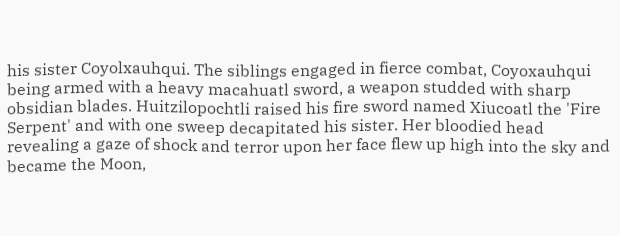his sister Coyolxauhqui. The siblings engaged in fierce combat, Coyoxauhqui being armed with a heavy macahuatl sword, a weapon studded with sharp obsidian blades. Huitzilopochtli raised his fire sword named Xiucoatl the 'Fire Serpent' and with one sweep decapitated his sister. Her bloodied head revealing a gaze of shock and terror upon her face flew up high into the sky and became the Moon,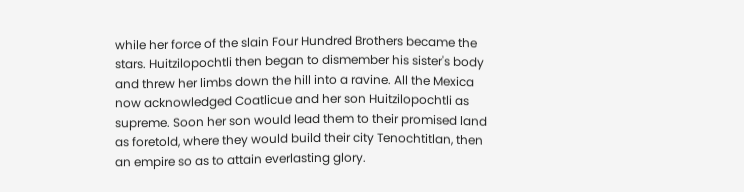while her force of the slain Four Hundred Brothers became the stars. Huitzilopochtli then began to dismember his sister's body and threw her limbs down the hill into a ravine. All the Mexica now acknowledged Coatlicue and her son Huitzilopochtli as supreme. Soon her son would lead them to their promised land as foretold, where they would build their city Tenochtitlan, then an empire so as to attain everlasting glory.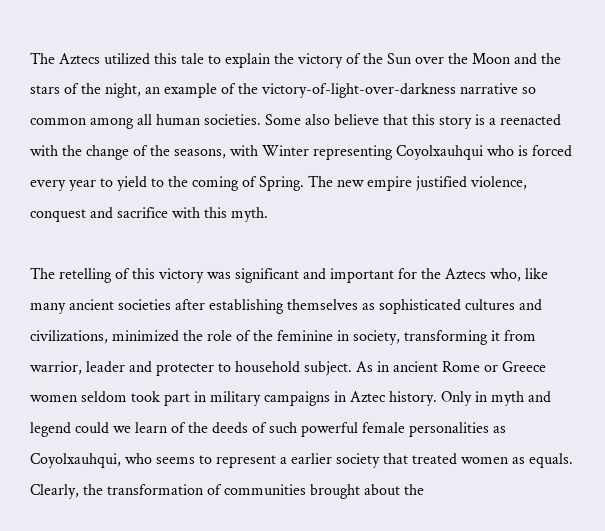The Aztecs utilized this tale to explain the victory of the Sun over the Moon and the stars of the night, an example of the victory-of-light-over-darkness narrative so common among all human societies. Some also believe that this story is a reenacted with the change of the seasons, with Winter representing Coyolxauhqui who is forced every year to yield to the coming of Spring. The new empire justified violence, conquest and sacrifice with this myth.

The retelling of this victory was significant and important for the Aztecs who, like many ancient societies after establishing themselves as sophisticated cultures and civilizations, minimized the role of the feminine in society, transforming it from warrior, leader and protecter to household subject. As in ancient Rome or Greece women seldom took part in military campaigns in Aztec history. Only in myth and legend could we learn of the deeds of such powerful female personalities as Coyolxauhqui, who seems to represent a earlier society that treated women as equals. Clearly, the transformation of communities brought about the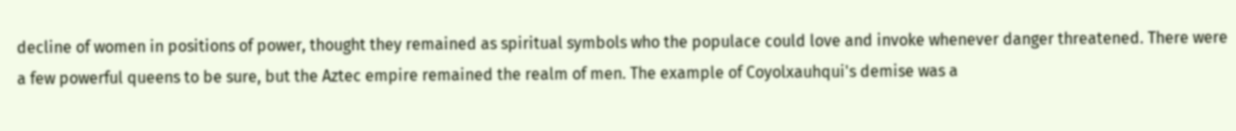decline of women in positions of power, thought they remained as spiritual symbols who the populace could love and invoke whenever danger threatened. There were a few powerful queens to be sure, but the Aztec empire remained the realm of men. The example of Coyolxauhqui's demise was a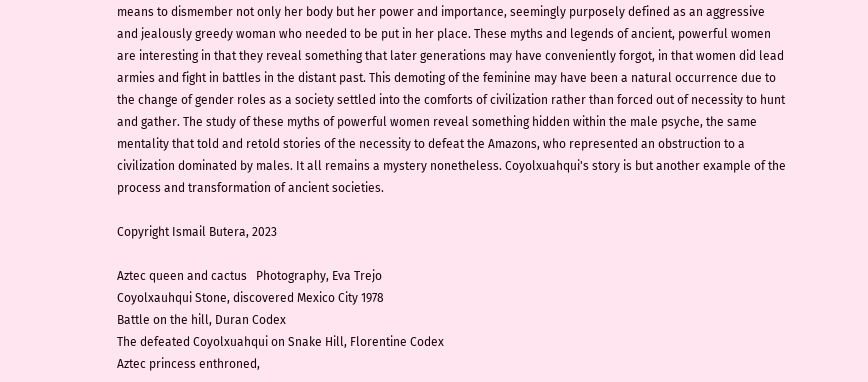means to dismember not only her body but her power and importance, seemingly purposely defined as an aggressive and jealously greedy woman who needed to be put in her place. These myths and legends of ancient, powerful women are interesting in that they reveal something that later generations may have conveniently forgot, in that women did lead armies and fight in battles in the distant past. This demoting of the feminine may have been a natural occurrence due to the change of gender roles as a society settled into the comforts of civilization rather than forced out of necessity to hunt and gather. The study of these myths of powerful women reveal something hidden within the male psyche, the same mentality that told and retold stories of the necessity to defeat the Amazons, who represented an obstruction to a civilization dominated by males. It all remains a mystery nonetheless. Coyolxuahqui's story is but another example of the process and transformation of ancient societies.

Copyright Ismail Butera, 2023

Aztec queen and cactus   Photography, Eva Trejo
Coyolxauhqui Stone, discovered Mexico City 1978
Battle on the hill, Duran Codex
The defeated Coyolxuahqui on Snake Hill, Florentine Codex
Aztec princess enthroned,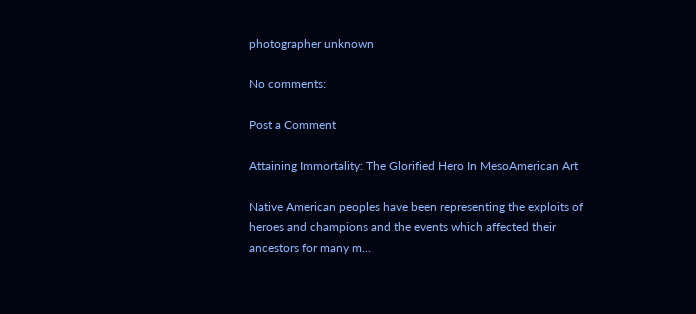photographer unknown

No comments:

Post a Comment

Attaining Immortality: The Glorified Hero In MesoAmerican Art

Native American peoples have been representing the exploits of heroes and champions and the events which affected their ancestors for many m...